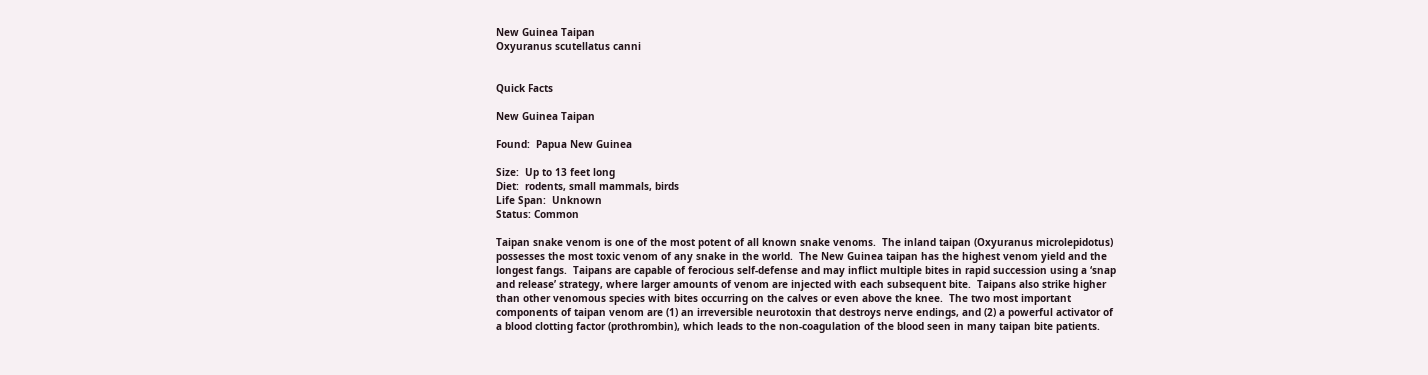New Guinea Taipan
Oxyuranus scutellatus canni


Quick Facts

New Guinea Taipan

Found:  Papua New Guinea

Size:  Up to 13 feet long
Diet:  rodents, small mammals, birds
Life Span:  Unknown
Status: Common

Taipan snake venom is one of the most potent of all known snake venoms.  The inland taipan (Oxyuranus microlepidotus) possesses the most toxic venom of any snake in the world.  The New Guinea taipan has the highest venom yield and the longest fangs.  Taipans are capable of ferocious self-defense and may inflict multiple bites in rapid succession using a ‘snap and release’ strategy, where larger amounts of venom are injected with each subsequent bite.  Taipans also strike higher than other venomous species with bites occurring on the calves or even above the knee.  The two most important components of taipan venom are (1) an irreversible neurotoxin that destroys nerve endings, and (2) a powerful activator of a blood clotting factor (prothrombin), which leads to the non-coagulation of the blood seen in many taipan bite patients.